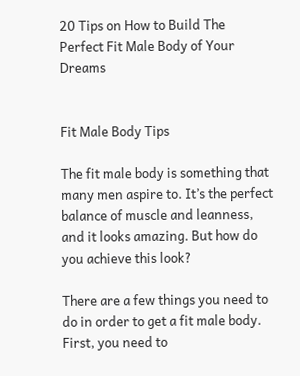20 Tips on How to Build The Perfect Fit Male Body of Your Dreams


Fit Male Body Tips

The fit male body is something that many men aspire to. It’s the perfect balance of muscle and leanness, and it looks amazing. But how do you achieve this look?

There are a few things you need to do in order to get a fit male body. First, you need to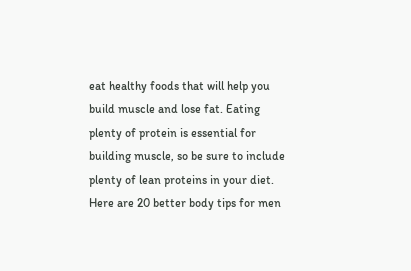eat healthy foods that will help you build muscle and lose fat. Eating plenty of protein is essential for building muscle, so be sure to include plenty of lean proteins in your diet. Here are 20 better body tips for men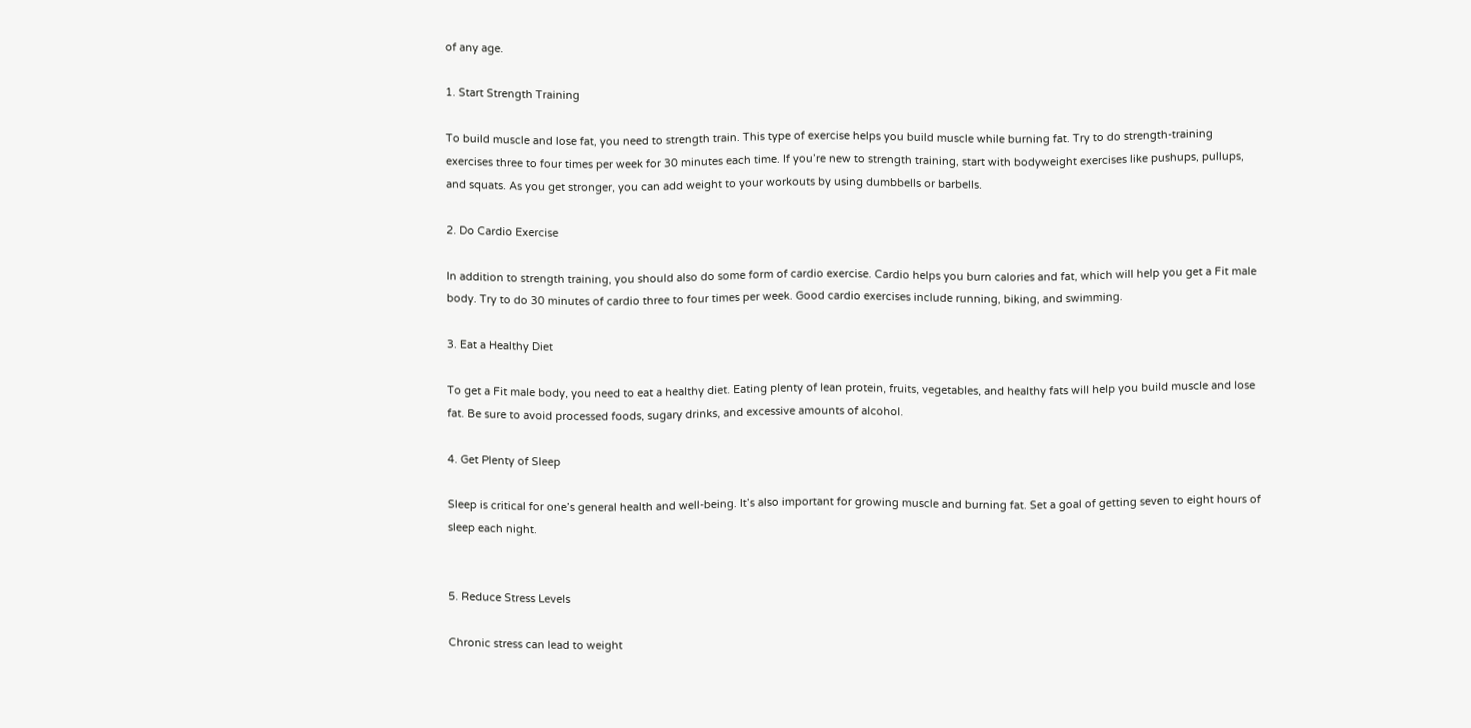of any age.

1. Start Strength Training

To build muscle and lose fat, you need to strength train. This type of exercise helps you build muscle while burning fat. Try to do strength-training exercises three to four times per week for 30 minutes each time. If you’re new to strength training, start with bodyweight exercises like pushups, pullups, and squats. As you get stronger, you can add weight to your workouts by using dumbbells or barbells.

2. Do Cardio Exercise

In addition to strength training, you should also do some form of cardio exercise. Cardio helps you burn calories and fat, which will help you get a Fit male body. Try to do 30 minutes of cardio three to four times per week. Good cardio exercises include running, biking, and swimming.

3. Eat a Healthy Diet

To get a Fit male body, you need to eat a healthy diet. Eating plenty of lean protein, fruits, vegetables, and healthy fats will help you build muscle and lose fat. Be sure to avoid processed foods, sugary drinks, and excessive amounts of alcohol.

4. Get Plenty of Sleep

Sleep is critical for one’s general health and well-being. It’s also important for growing muscle and burning fat. Set a goal of getting seven to eight hours of sleep each night.


5. Reduce Stress Levels

Chronic stress can lead to weight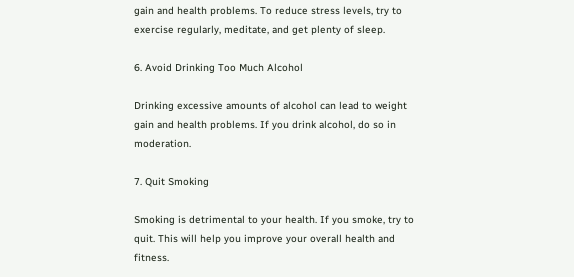gain and health problems. To reduce stress levels, try to exercise regularly, meditate, and get plenty of sleep.

6. Avoid Drinking Too Much Alcohol

Drinking excessive amounts of alcohol can lead to weight gain and health problems. If you drink alcohol, do so in moderation.

7. Quit Smoking

Smoking is detrimental to your health. If you smoke, try to quit. This will help you improve your overall health and fitness.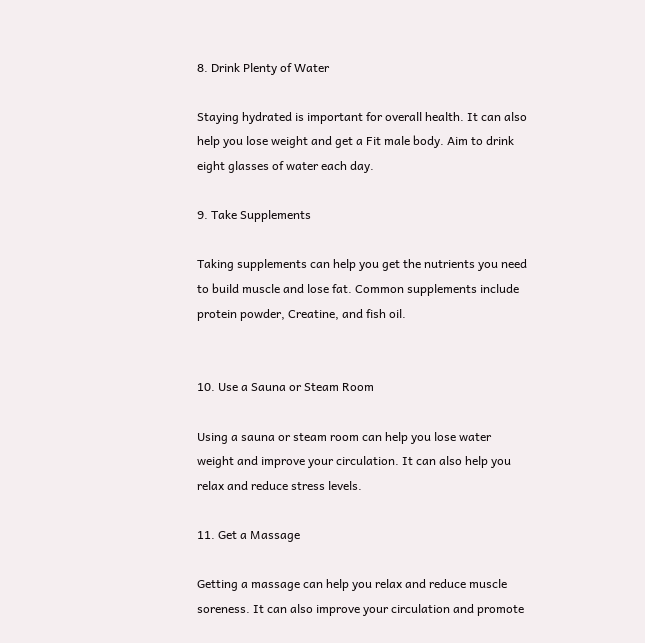8. Drink Plenty of Water

Staying hydrated is important for overall health. It can also help you lose weight and get a Fit male body. Aim to drink eight glasses of water each day.

9. Take Supplements

Taking supplements can help you get the nutrients you need to build muscle and lose fat. Common supplements include protein powder, Creatine, and fish oil.


10. Use a Sauna or Steam Room

Using a sauna or steam room can help you lose water weight and improve your circulation. It can also help you relax and reduce stress levels.

11. Get a Massage

Getting a massage can help you relax and reduce muscle soreness. It can also improve your circulation and promote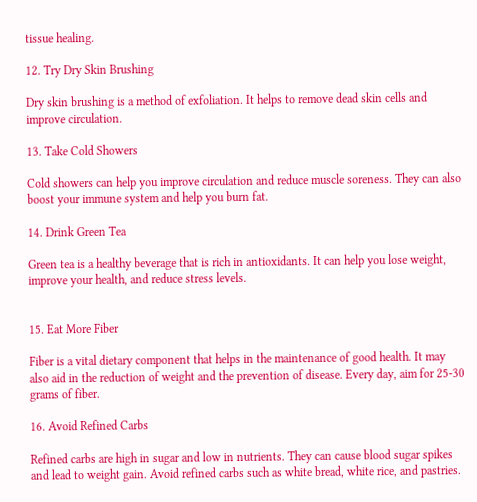tissue healing.

12. Try Dry Skin Brushing

Dry skin brushing is a method of exfoliation. It helps to remove dead skin cells and improve circulation.

13. Take Cold Showers

Cold showers can help you improve circulation and reduce muscle soreness. They can also boost your immune system and help you burn fat.

14. Drink Green Tea

Green tea is a healthy beverage that is rich in antioxidants. It can help you lose weight, improve your health, and reduce stress levels.


15. Eat More Fiber

Fiber is a vital dietary component that helps in the maintenance of good health. It may also aid in the reduction of weight and the prevention of disease. Every day, aim for 25-30 grams of fiber.

16. Avoid Refined Carbs

Refined carbs are high in sugar and low in nutrients. They can cause blood sugar spikes and lead to weight gain. Avoid refined carbs such as white bread, white rice, and pastries.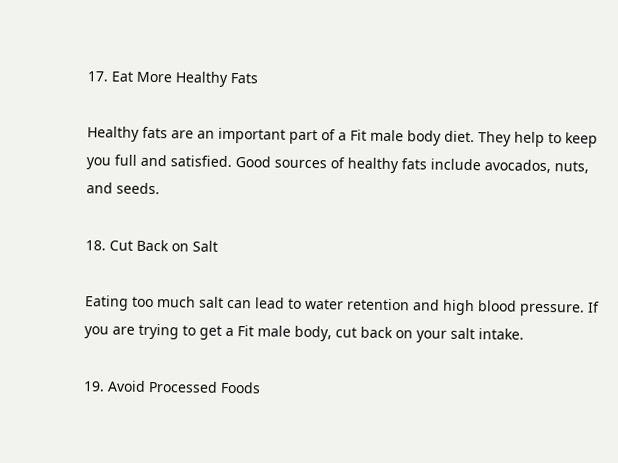17. Eat More Healthy Fats

Healthy fats are an important part of a Fit male body diet. They help to keep you full and satisfied. Good sources of healthy fats include avocados, nuts, and seeds.

18. Cut Back on Salt

Eating too much salt can lead to water retention and high blood pressure. If you are trying to get a Fit male body, cut back on your salt intake.

19. Avoid Processed Foods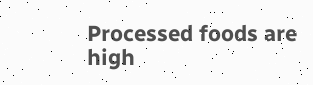Processed foods are high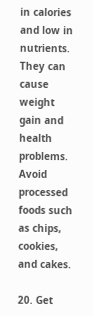in calories and low in nutrients. They can cause weight gain and health problems. Avoid processed foods such as chips, cookies, and cakes.

20. Get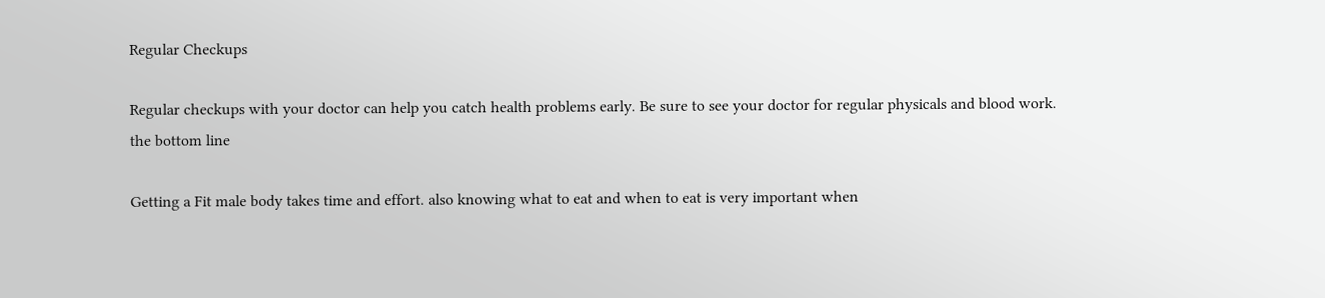Regular Checkups

Regular checkups with your doctor can help you catch health problems early. Be sure to see your doctor for regular physicals and blood work.
the bottom line

Getting a Fit male body takes time and effort. also knowing what to eat and when to eat is very important when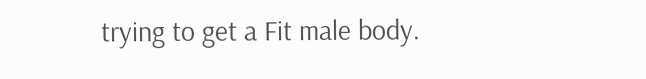trying to get a Fit male body.